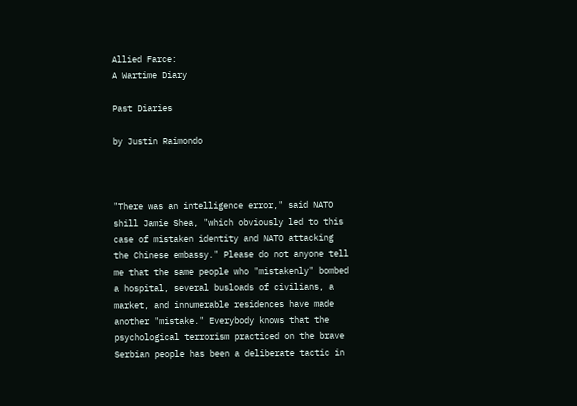Allied Farce:
A Wartime Diary

Past Diaries

by Justin Raimondo



"There was an intelligence error," said NATO shill Jamie Shea, "which obviously led to this case of mistaken identity and NATO attacking the Chinese embassy." Please do not anyone tell me that the same people who "mistakenly" bombed a hospital, several busloads of civilians, a market, and innumerable residences have made another "mistake." Everybody knows that the psychological terrorism practiced on the brave Serbian people has been a deliberate tactic in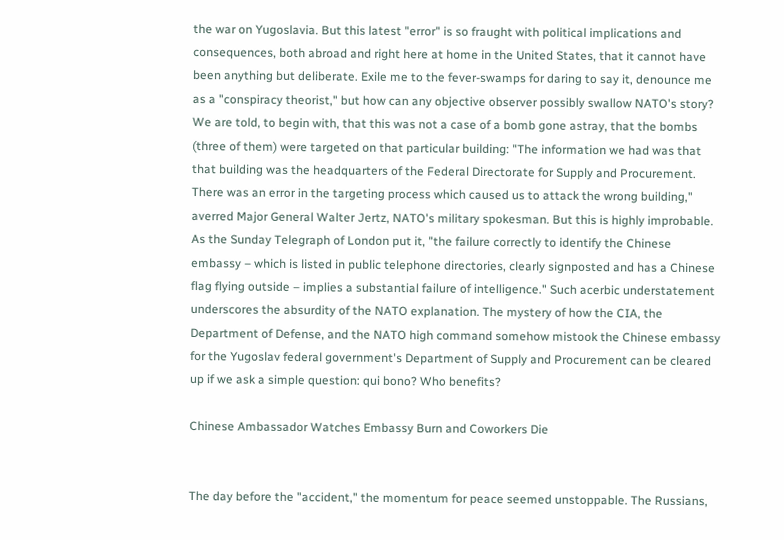the war on Yugoslavia. But this latest "error" is so fraught with political implications and consequences, both abroad and right here at home in the United States, that it cannot have been anything but deliberate. Exile me to the fever-swamps for daring to say it, denounce me as a "conspiracy theorist," but how can any objective observer possibly swallow NATO's story? We are told, to begin with, that this was not a case of a bomb gone astray, that the bombs (three of them) were targeted on that particular building: "The information we had was that that building was the headquarters of the Federal Directorate for Supply and Procurement. There was an error in the targeting process which caused us to attack the wrong building," averred Major General Walter Jertz, NATO's military spokesman. But this is highly improbable. As the Sunday Telegraph of London put it, "the failure correctly to identify the Chinese embassy – which is listed in public telephone directories, clearly signposted and has a Chinese flag flying outside – implies a substantial failure of intelligence." Such acerbic understatement underscores the absurdity of the NATO explanation. The mystery of how the CIA, the Department of Defense, and the NATO high command somehow mistook the Chinese embassy for the Yugoslav federal government's Department of Supply and Procurement can be cleared up if we ask a simple question: qui bono? Who benefits?

Chinese Ambassador Watches Embassy Burn and Coworkers Die


The day before the "accident," the momentum for peace seemed unstoppable. The Russians,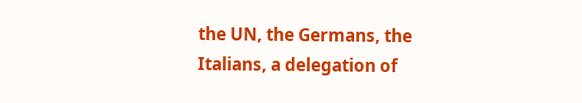the UN, the Germans, the Italians, a delegation of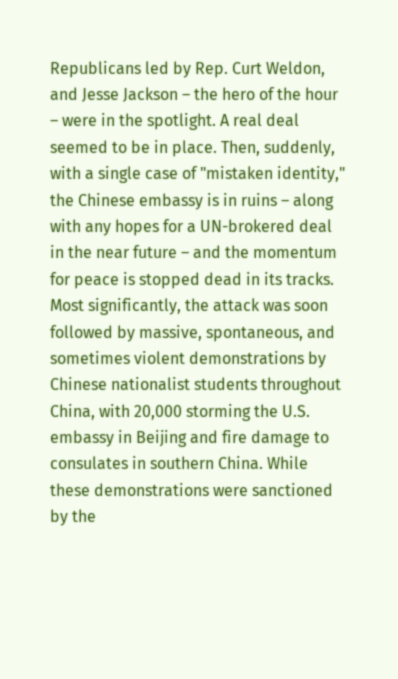Republicans led by Rep. Curt Weldon, and Jesse Jackson – the hero of the hour – were in the spotlight. A real deal seemed to be in place. Then, suddenly, with a single case of "mistaken identity," the Chinese embassy is in ruins – along with any hopes for a UN-brokered deal in the near future – and the momentum for peace is stopped dead in its tracks. Most significantly, the attack was soon followed by massive, spontaneous, and sometimes violent demonstrations by Chinese nationalist students throughout China, with 20,000 storming the U.S. embassy in Beijing and fire damage to consulates in southern China. While these demonstrations were sanctioned by the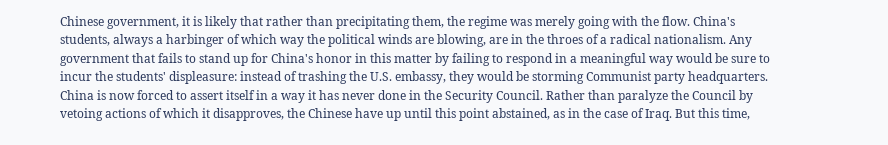Chinese government, it is likely that rather than precipitating them, the regime was merely going with the flow. China's students, always a harbinger of which way the political winds are blowing, are in the throes of a radical nationalism. Any government that fails to stand up for China's honor in this matter by failing to respond in a meaningful way would be sure to incur the students' displeasure: instead of trashing the U.S. embassy, they would be storming Communist party headquarters. China is now forced to assert itself in a way it has never done in the Security Council. Rather than paralyze the Council by vetoing actions of which it disapproves, the Chinese have up until this point abstained, as in the case of Iraq. But this time,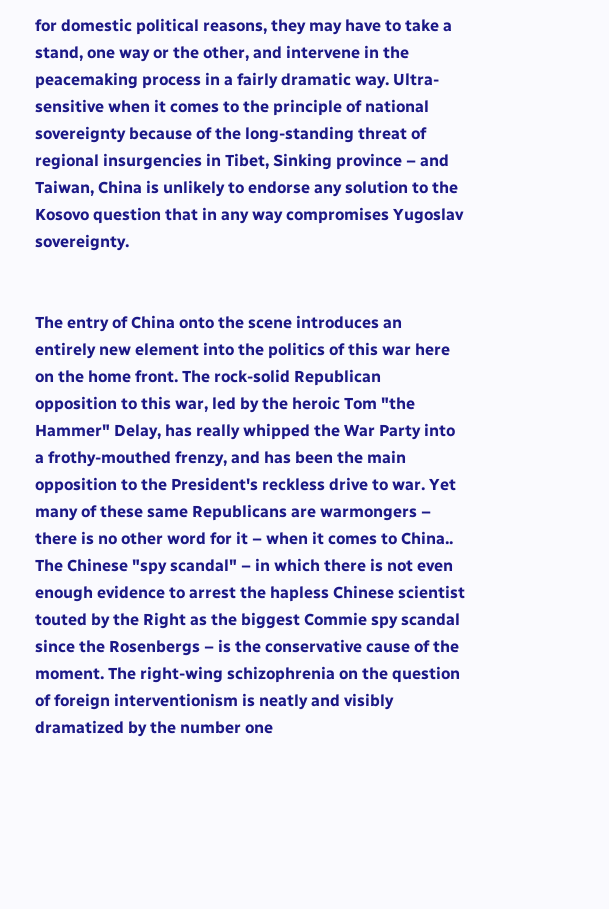for domestic political reasons, they may have to take a stand, one way or the other, and intervene in the peacemaking process in a fairly dramatic way. Ultra-sensitive when it comes to the principle of national sovereignty because of the long-standing threat of regional insurgencies in Tibet, Sinking province – and Taiwan, China is unlikely to endorse any solution to the Kosovo question that in any way compromises Yugoslav sovereignty.


The entry of China onto the scene introduces an entirely new element into the politics of this war here on the home front. The rock-solid Republican opposition to this war, led by the heroic Tom "the Hammer" Delay, has really whipped the War Party into a frothy-mouthed frenzy, and has been the main opposition to the President's reckless drive to war. Yet many of these same Republicans are warmongers – there is no other word for it – when it comes to China.. The Chinese "spy scandal" – in which there is not even enough evidence to arrest the hapless Chinese scientist touted by the Right as the biggest Commie spy scandal since the Rosenbergs – is the conservative cause of the moment. The right-wing schizophrenia on the question of foreign interventionism is neatly and visibly dramatized by the number one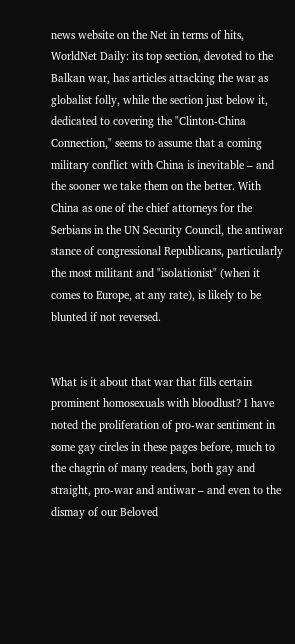news website on the Net in terms of hits, WorldNet Daily: its top section, devoted to the Balkan war, has articles attacking the war as globalist folly, while the section just below it, dedicated to covering the "Clinton-China Connection," seems to assume that a coming military conflict with China is inevitable – and the sooner we take them on the better. With China as one of the chief attorneys for the Serbians in the UN Security Council, the antiwar stance of congressional Republicans, particularly the most militant and "isolationist" (when it comes to Europe, at any rate), is likely to be blunted if not reversed.


What is it about that war that fills certain prominent homosexuals with bloodlust? I have noted the proliferation of pro-war sentiment in some gay circles in these pages before, much to the chagrin of many readers, both gay and straight, pro-war and antiwar – and even to the dismay of our Beloved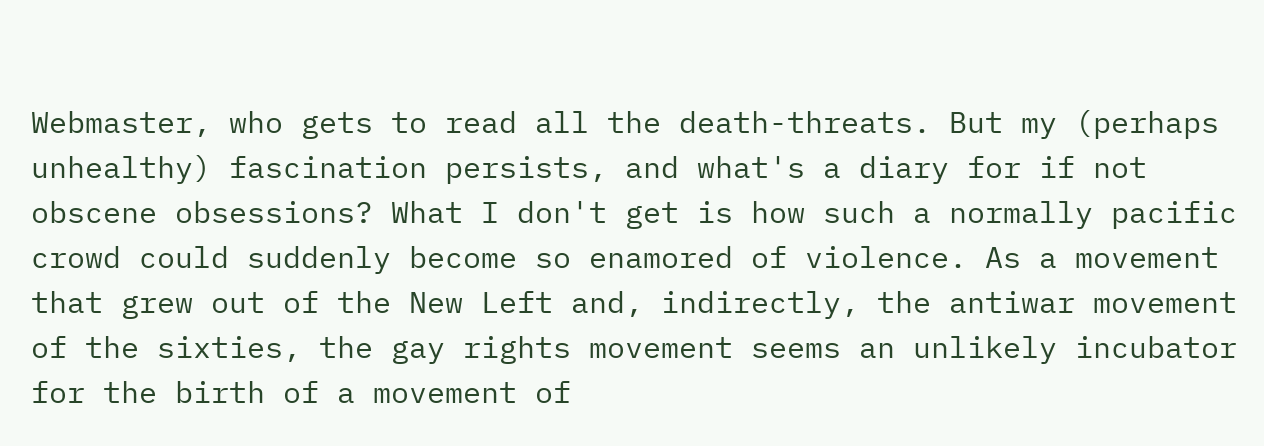Webmaster, who gets to read all the death-threats. But my (perhaps unhealthy) fascination persists, and what's a diary for if not obscene obsessions? What I don't get is how such a normally pacific crowd could suddenly become so enamored of violence. As a movement that grew out of the New Left and, indirectly, the antiwar movement of the sixties, the gay rights movement seems an unlikely incubator for the birth of a movement of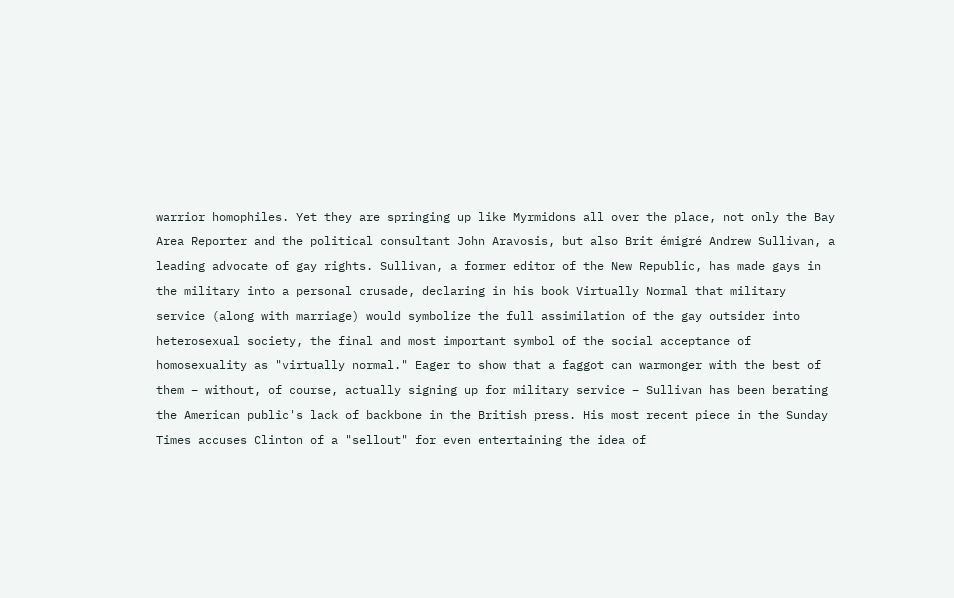warrior homophiles. Yet they are springing up like Myrmidons all over the place, not only the Bay Area Reporter and the political consultant John Aravosis, but also Brit émigré Andrew Sullivan, a leading advocate of gay rights. Sullivan, a former editor of the New Republic, has made gays in the military into a personal crusade, declaring in his book Virtually Normal that military service (along with marriage) would symbolize the full assimilation of the gay outsider into heterosexual society, the final and most important symbol of the social acceptance of homosexuality as "virtually normal." Eager to show that a faggot can warmonger with the best of them – without, of course, actually signing up for military service – Sullivan has been berating the American public's lack of backbone in the British press. His most recent piece in the Sunday Times accuses Clinton of a "sellout" for even entertaining the idea of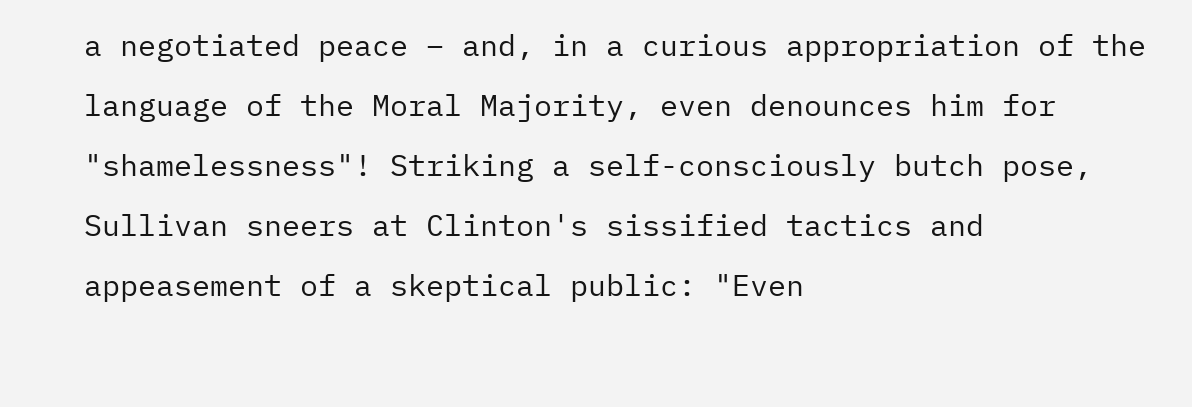a negotiated peace – and, in a curious appropriation of the language of the Moral Majority, even denounces him for "shamelessness"! Striking a self-consciously butch pose, Sullivan sneers at Clinton's sissified tactics and appeasement of a skeptical public: "Even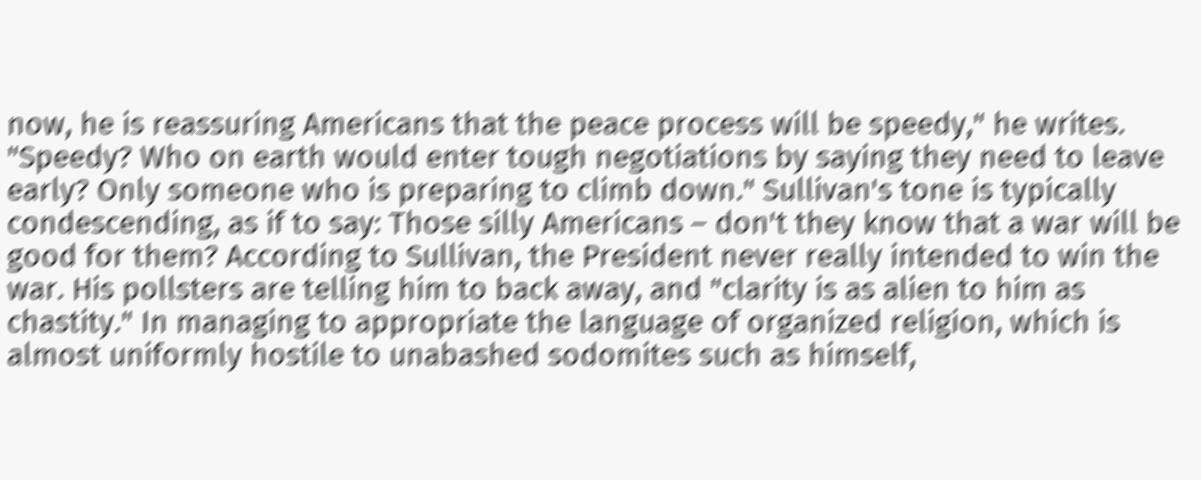now, he is reassuring Americans that the peace process will be speedy," he writes. "Speedy? Who on earth would enter tough negotiations by saying they need to leave early? Only someone who is preparing to climb down." Sullivan's tone is typically condescending, as if to say: Those silly Americans – don't they know that a war will be good for them? According to Sullivan, the President never really intended to win the war. His pollsters are telling him to back away, and "clarity is as alien to him as chastity." In managing to appropriate the language of organized religion, which is almost uniformly hostile to unabashed sodomites such as himself,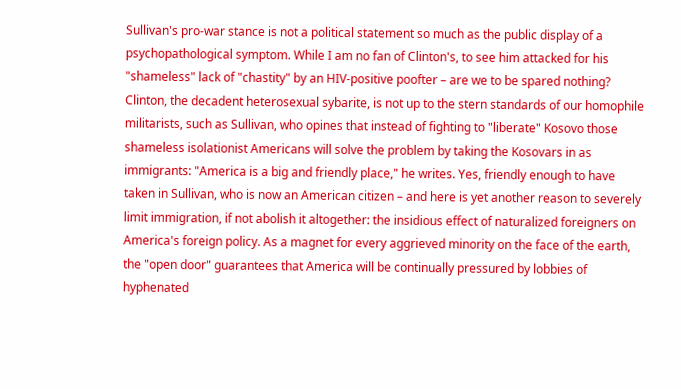Sullivan's pro-war stance is not a political statement so much as the public display of a psychopathological symptom. While I am no fan of Clinton's, to see him attacked for his "shameless" lack of "chastity" by an HIV-positive poofter – are we to be spared nothing? Clinton, the decadent heterosexual sybarite, is not up to the stern standards of our homophile militarists, such as Sullivan, who opines that instead of fighting to "liberate" Kosovo those shameless isolationist Americans will solve the problem by taking the Kosovars in as immigrants: "America is a big and friendly place," he writes. Yes, friendly enough to have taken in Sullivan, who is now an American citizen – and here is yet another reason to severely limit immigration, if not abolish it altogether: the insidious effect of naturalized foreigners on America's foreign policy. As a magnet for every aggrieved minority on the face of the earth, the "open door" guarantees that America will be continually pressured by lobbies of hyphenated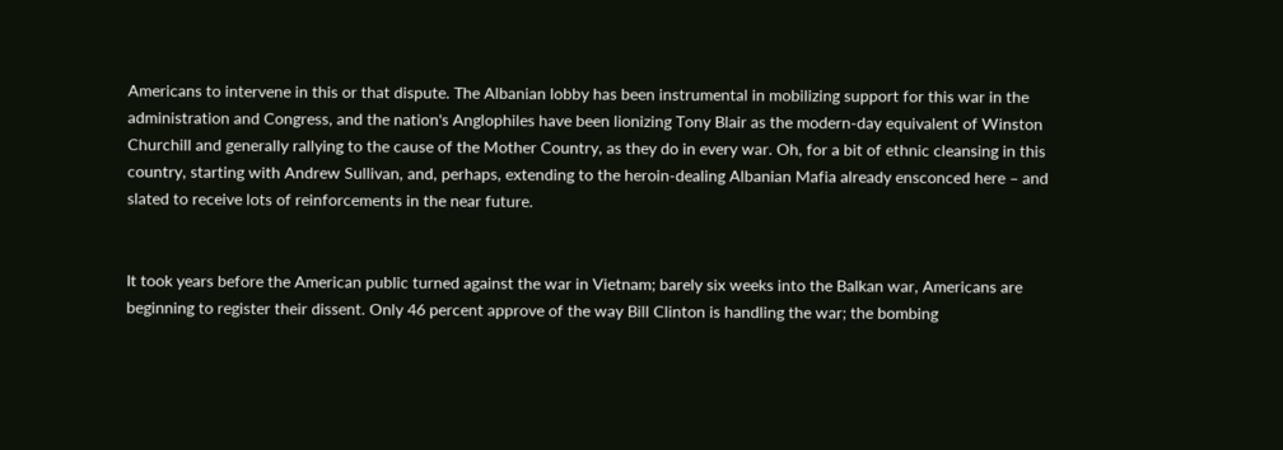Americans to intervene in this or that dispute. The Albanian lobby has been instrumental in mobilizing support for this war in the administration and Congress, and the nation's Anglophiles have been lionizing Tony Blair as the modern-day equivalent of Winston Churchill and generally rallying to the cause of the Mother Country, as they do in every war. Oh, for a bit of ethnic cleansing in this country, starting with Andrew Sullivan, and, perhaps, extending to the heroin-dealing Albanian Mafia already ensconced here – and slated to receive lots of reinforcements in the near future.


It took years before the American public turned against the war in Vietnam; barely six weeks into the Balkan war, Americans are beginning to register their dissent. Only 46 percent approve of the way Bill Clinton is handling the war; the bombing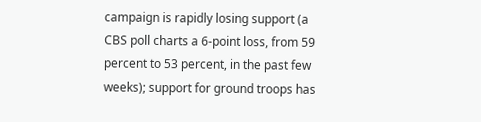campaign is rapidly losing support (a CBS poll charts a 6-point loss, from 59 percent to 53 percent, in the past few weeks); support for ground troops has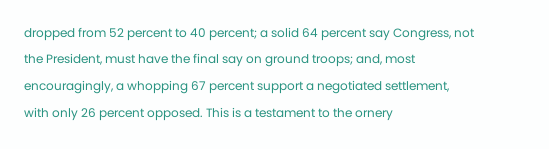dropped from 52 percent to 40 percent; a solid 64 percent say Congress, not the President, must have the final say on ground troops; and, most encouragingly, a whopping 67 percent support a negotiated settlement, with only 26 percent opposed. This is a testament to the ornery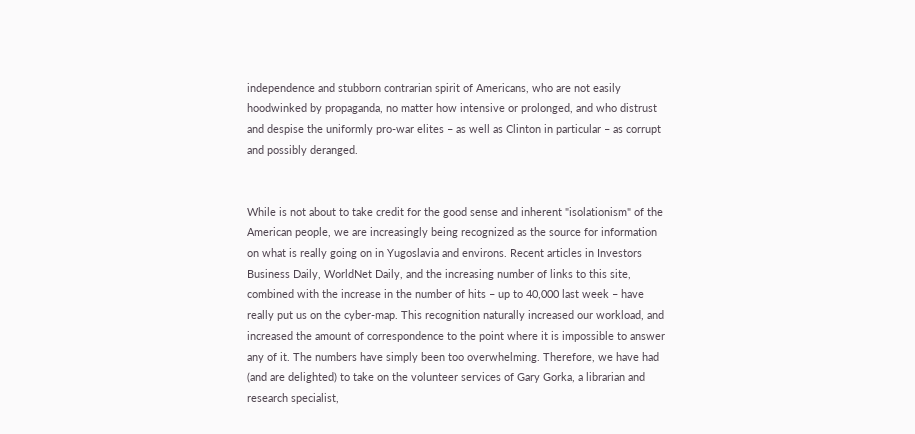independence and stubborn contrarian spirit of Americans, who are not easily hoodwinked by propaganda, no matter how intensive or prolonged, and who distrust and despise the uniformly pro-war elites – as well as Clinton in particular – as corrupt and possibly deranged.


While is not about to take credit for the good sense and inherent "isolationism" of the American people, we are increasingly being recognized as the source for information on what is really going on in Yugoslavia and environs. Recent articles in Investors Business Daily, WorldNet Daily, and the increasing number of links to this site, combined with the increase in the number of hits – up to 40,000 last week – have really put us on the cyber-map. This recognition naturally increased our workload, and increased the amount of correspondence to the point where it is impossible to answer any of it. The numbers have simply been too overwhelming. Therefore, we have had (and are delighted) to take on the volunteer services of Gary Gorka, a librarian and research specialist,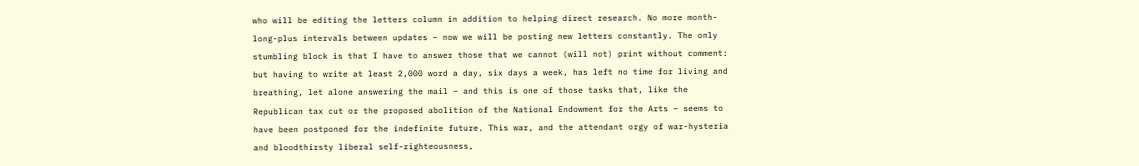who will be editing the letters column in addition to helping direct research. No more month-long-plus intervals between updates – now we will be posting new letters constantly. The only stumbling block is that I have to answer those that we cannot (will not) print without comment: but having to write at least 2,000 word a day, six days a week, has left no time for living and breathing, let alone answering the mail – and this is one of those tasks that, like the Republican tax cut or the proposed abolition of the National Endowment for the Arts – seems to have been postponed for the indefinite future. This war, and the attendant orgy of war-hysteria and bloodthirsty liberal self-righteousness,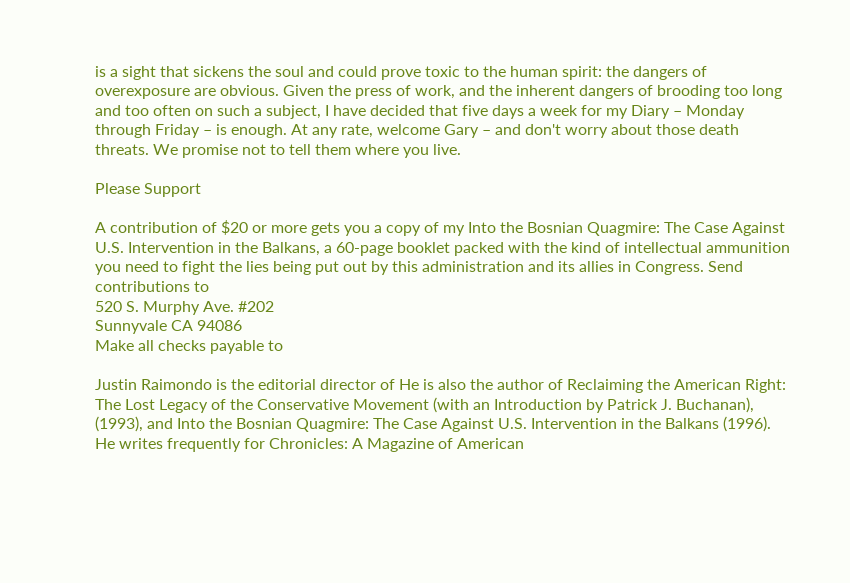is a sight that sickens the soul and could prove toxic to the human spirit: the dangers of overexposure are obvious. Given the press of work, and the inherent dangers of brooding too long and too often on such a subject, I have decided that five days a week for my Diary – Monday through Friday – is enough. At any rate, welcome Gary – and don't worry about those death threats. We promise not to tell them where you live.

Please Support

A contribution of $20 or more gets you a copy of my Into the Bosnian Quagmire: The Case Against U.S. Intervention in the Balkans, a 60-page booklet packed with the kind of intellectual ammunition you need to fight the lies being put out by this administration and its allies in Congress. Send contributions to
520 S. Murphy Ave. #202
Sunnyvale CA 94086
Make all checks payable to

Justin Raimondo is the editorial director of He is also the author of Reclaiming the American Right: The Lost Legacy of the Conservative Movement (with an Introduction by Patrick J. Buchanan), (1993), and Into the Bosnian Quagmire: The Case Against U.S. Intervention in the Balkans (1996). He writes frequently for Chronicles: A Magazine of American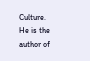Culture. He is the author of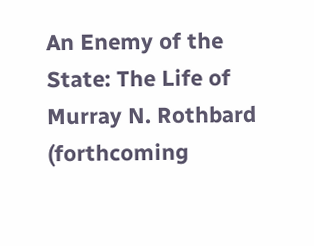An Enemy of the State: The Life of Murray N. Rothbard (forthcoming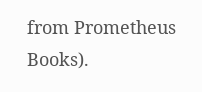from Prometheus Books).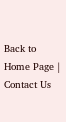Back to Home Page | Contact Us